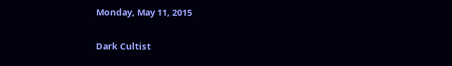Monday, May 11, 2015

Dark Cultist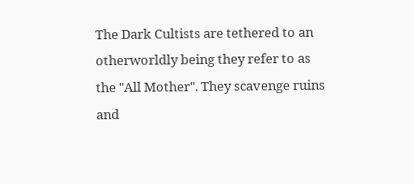The Dark Cultists are tethered to an otherworldly being they refer to as the "All Mother". They scavenge ruins and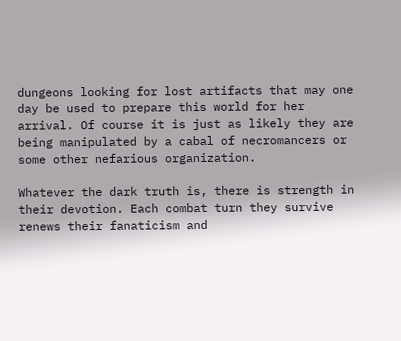dungeons looking for lost artifacts that may one day be used to prepare this world for her arrival. Of course it is just as likely they are being manipulated by a cabal of necromancers or some other nefarious organization.

Whatever the dark truth is, there is strength in their devotion. Each combat turn they survive renews their fanaticism and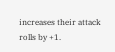increases their attack rolls by +1.